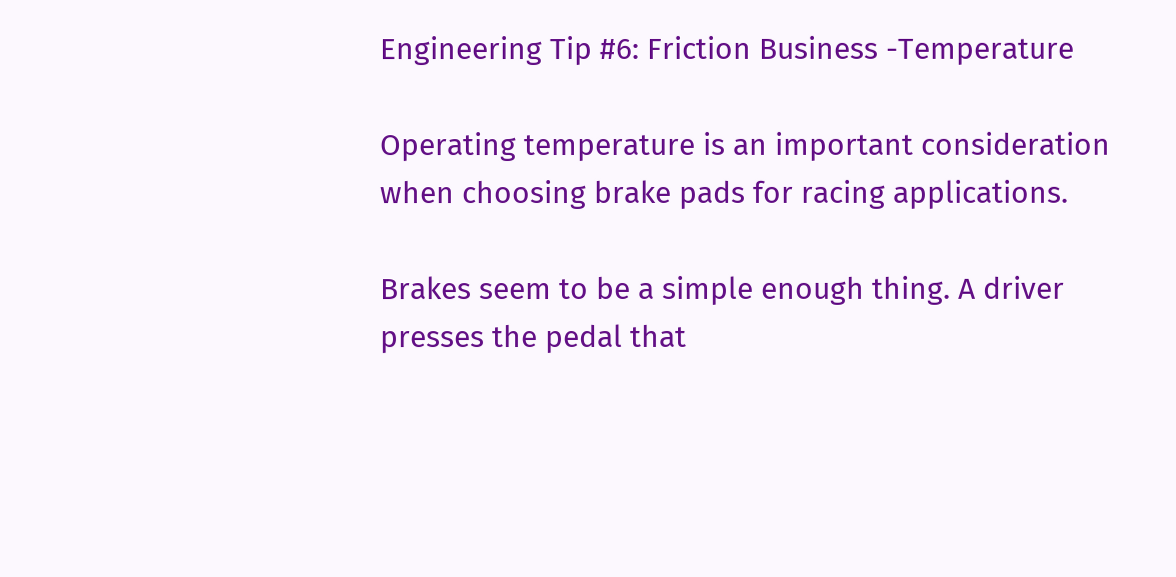Engineering Tip #6: Friction Business -Temperature

Operating temperature is an important consideration when choosing brake pads for racing applications.

Brakes seem to be a simple enough thing. A driver presses the pedal that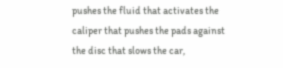pushes the fluid that activates the caliper that pushes the pads against the disc that slows the car,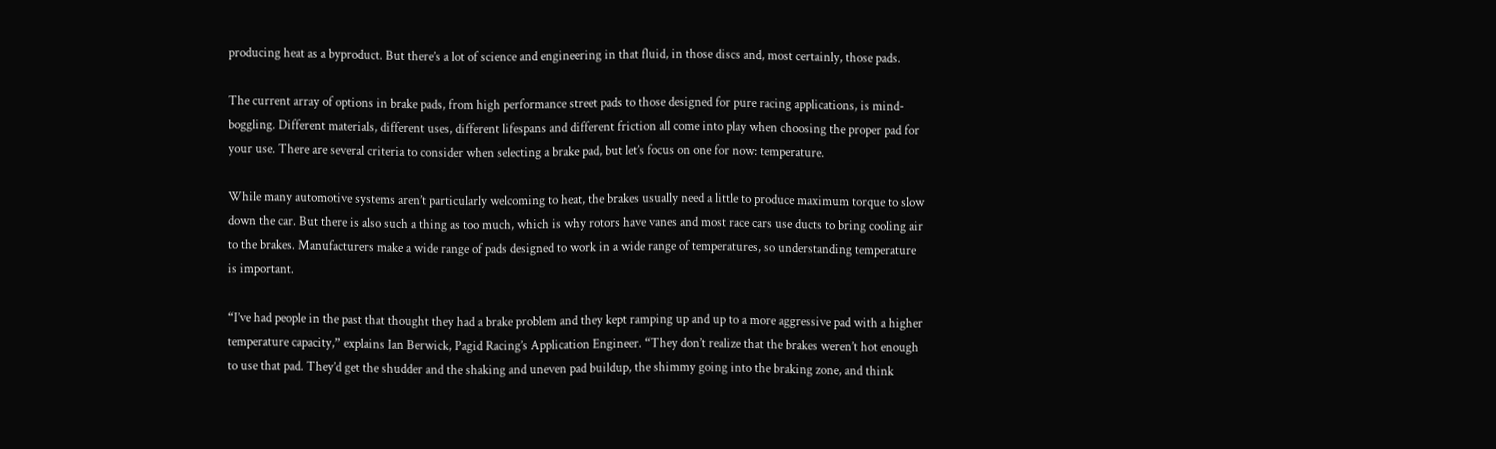producing heat as a byproduct. But there’s a lot of science and engineering in that fluid, in those discs and, most certainly, those pads.

The current array of options in brake pads, from high performance street pads to those designed for pure racing applications, is mind-boggling. Different materials, different uses, different lifespans and different friction all come into play when choosing the proper pad for your use. There are several criteria to consider when selecting a brake pad, but let’s focus on one for now: temperature.

While many automotive systems aren’t particularly welcoming to heat, the brakes usually need a little to produce maximum torque to slow down the car. But there is also such a thing as too much, which is why rotors have vanes and most race cars use ducts to bring cooling air to the brakes. Manufacturers make a wide range of pads designed to work in a wide range of temperatures, so understanding temperature is important.

“I’ve had people in the past that thought they had a brake problem and they kept ramping up and up to a more aggressive pad with a higher temperature capacity,” explains Ian Berwick, Pagid Racing’s Application Engineer. “They don’t realize that the brakes weren’t hot enough to use that pad. They’d get the shudder and the shaking and uneven pad buildup, the shimmy going into the braking zone, and think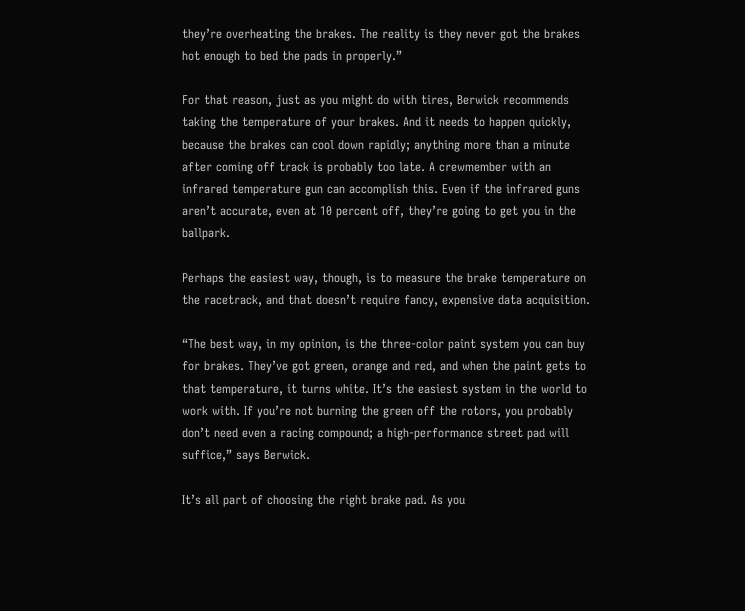they’re overheating the brakes. The reality is they never got the brakes hot enough to bed the pads in properly.”

For that reason, just as you might do with tires, Berwick recommends taking the temperature of your brakes. And it needs to happen quickly, because the brakes can cool down rapidly; anything more than a minute after coming off track is probably too late. A crewmember with an infrared temperature gun can accomplish this. Even if the infrared guns aren’t accurate, even at 10 percent off, they’re going to get you in the ballpark.

Perhaps the easiest way, though, is to measure the brake temperature on the racetrack, and that doesn’t require fancy, expensive data acquisition.

“The best way, in my opinion, is the three-color paint system you can buy for brakes. They’ve got green, orange and red, and when the paint gets to that temperature, it turns white. It’s the easiest system in the world to work with. If you’re not burning the green off the rotors, you probably don’t need even a racing compound; a high-performance street pad will suffice,” says Berwick.

It’s all part of choosing the right brake pad. As you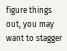figure things out, you may want to stagger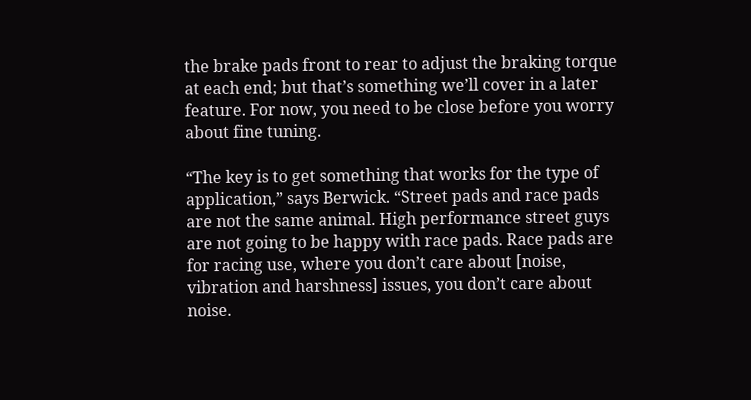the brake pads front to rear to adjust the braking torque at each end; but that’s something we’ll cover in a later feature. For now, you need to be close before you worry about fine tuning.

“The key is to get something that works for the type of application,” says Berwick. “Street pads and race pads are not the same animal. High performance street guys are not going to be happy with race pads. Race pads are for racing use, where you don’t care about [noise, vibration and harshness] issues, you don’t care about noise.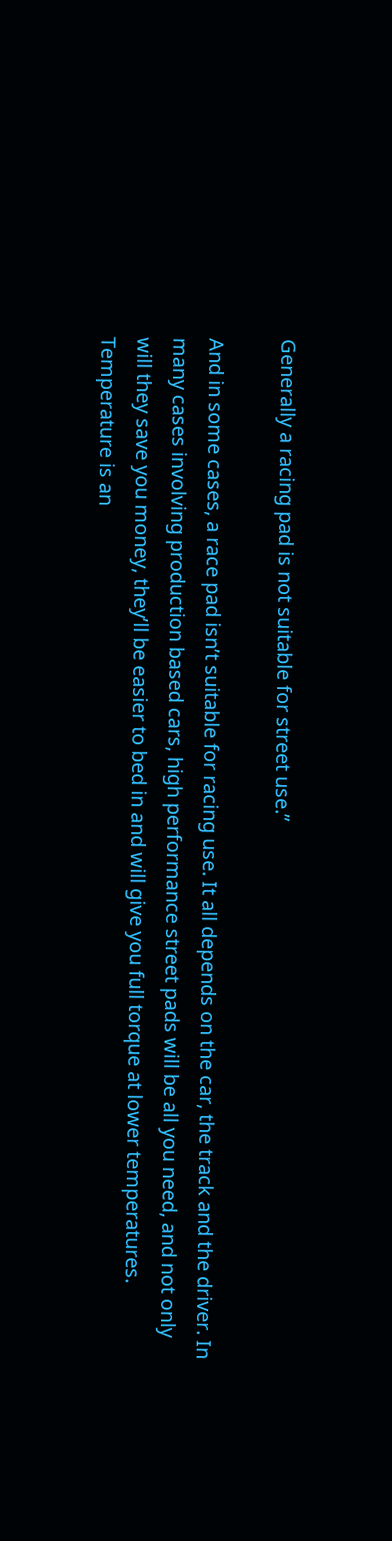Generally a racing pad is not suitable for street use.”

And in some cases, a race pad isn’t suitable for racing use. It all depends on the car, the track and the driver. In many cases involving production based cars, high performance street pads will be all you need, and not only will they save you money, they’ll be easier to bed in and will give you full torque at lower temperatures. Temperature is an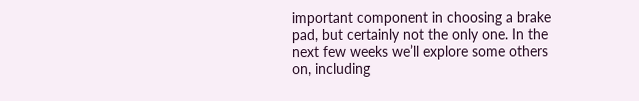important component in choosing a brake pad, but certainly not the only one. In the next few weeks we’ll explore some others on, including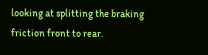looking at splitting the braking friction front to rear.